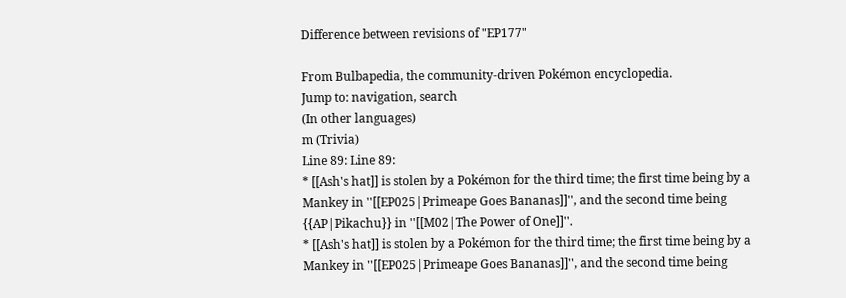Difference between revisions of "EP177"

From Bulbapedia, the community-driven Pokémon encyclopedia.
Jump to: navigation, search
(In other languages)
m (Trivia)
Line 89: Line 89:
* [[Ash's hat]] is stolen by a Pokémon for the third time; the first time being by a Mankey in ''[[EP025|Primeape Goes Bananas]]'', and the second time being {{AP|Pikachu}} in ''[[M02|The Power of One]]''.
* [[Ash's hat]] is stolen by a Pokémon for the third time; the first time being by a Mankey in ''[[EP025|Primeape Goes Bananas]]'', and the second time being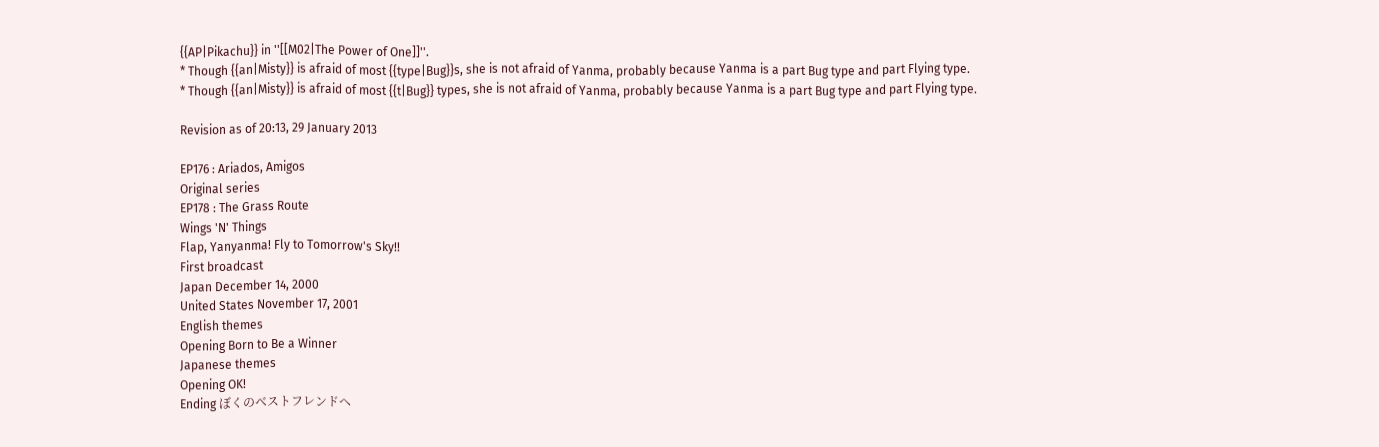{{AP|Pikachu}} in ''[[M02|The Power of One]]''.
* Though {{an|Misty}} is afraid of most {{type|Bug}}s, she is not afraid of Yanma, probably because Yanma is a part Bug type and part Flying type.
* Though {{an|Misty}} is afraid of most {{t|Bug}} types, she is not afraid of Yanma, probably because Yanma is a part Bug type and part Flying type.

Revision as of 20:13, 29 January 2013

EP176 : Ariados, Amigos
Original series
EP178 : The Grass Route
Wings 'N' Things
Flap, Yanyanma! Fly to Tomorrow's Sky!!
First broadcast
Japan December 14, 2000
United States November 17, 2001
English themes
Opening Born to Be a Winner
Japanese themes
Opening OK!
Ending ぼくのベストフレンドへ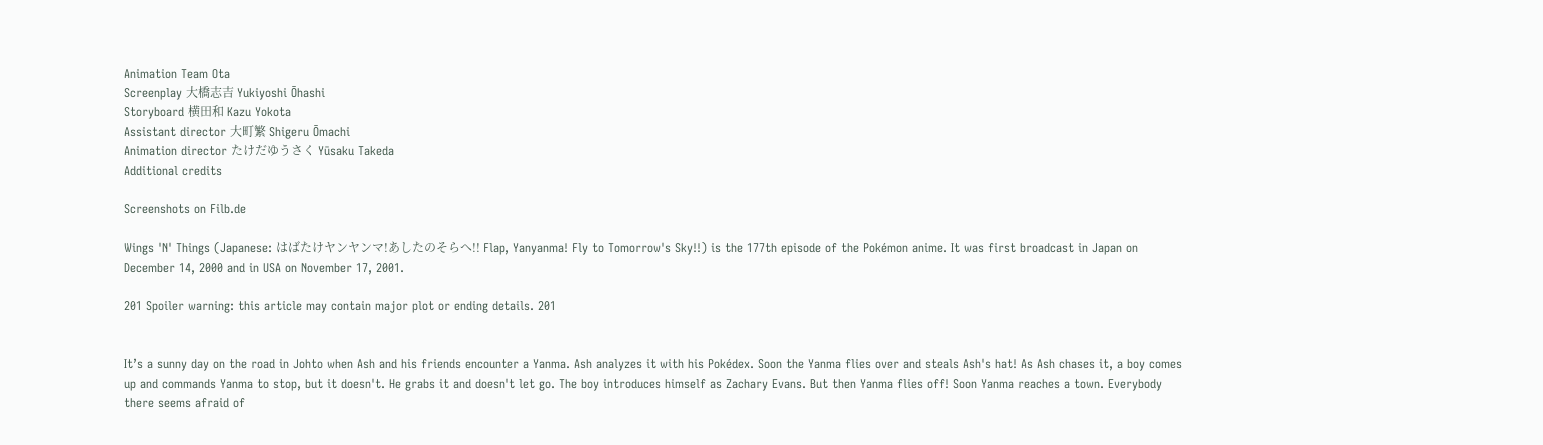Animation Team Ota
Screenplay 大橋志吉 Yukiyoshi Ōhashi
Storyboard 横田和 Kazu Yokota
Assistant director 大町繁 Shigeru Ōmachi
Animation director たけだゆうさく Yūsaku Takeda
Additional credits

Screenshots on Filb.de

Wings 'N' Things (Japanese: はばたけヤンヤンマ!あしたのそらへ!! Flap, Yanyanma! Fly to Tomorrow's Sky!!) is the 177th episode of the Pokémon anime. It was first broadcast in Japan on December 14, 2000 and in USA on November 17, 2001.

201 Spoiler warning: this article may contain major plot or ending details. 201


It’s a sunny day on the road in Johto when Ash and his friends encounter a Yanma. Ash analyzes it with his Pokédex. Soon the Yanma flies over and steals Ash's hat! As Ash chases it, a boy comes up and commands Yanma to stop, but it doesn't. He grabs it and doesn't let go. The boy introduces himself as Zachary Evans. But then Yanma flies off! Soon Yanma reaches a town. Everybody there seems afraid of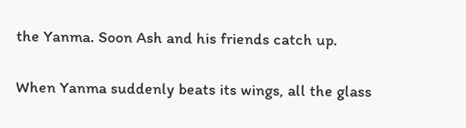the Yanma. Soon Ash and his friends catch up.

When Yanma suddenly beats its wings, all the glass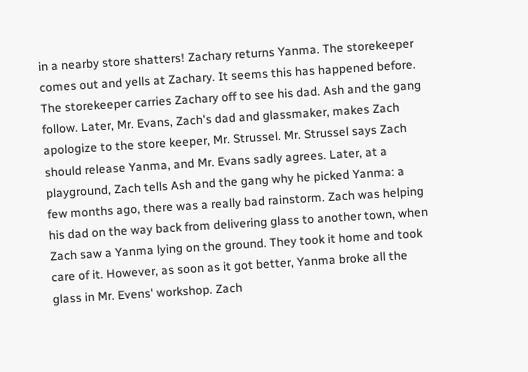in a nearby store shatters! Zachary returns Yanma. The storekeeper comes out and yells at Zachary. It seems this has happened before. The storekeeper carries Zachary off to see his dad. Ash and the gang follow. Later, Mr. Evans, Zach's dad and glassmaker, makes Zach apologize to the store keeper, Mr. Strussel. Mr. Strussel says Zach should release Yanma, and Mr. Evans sadly agrees. Later, at a playground, Zach tells Ash and the gang why he picked Yanma: a few months ago, there was a really bad rainstorm. Zach was helping his dad on the way back from delivering glass to another town, when Zach saw a Yanma lying on the ground. They took it home and took care of it. However, as soon as it got better, Yanma broke all the glass in Mr. Evens' workshop. Zach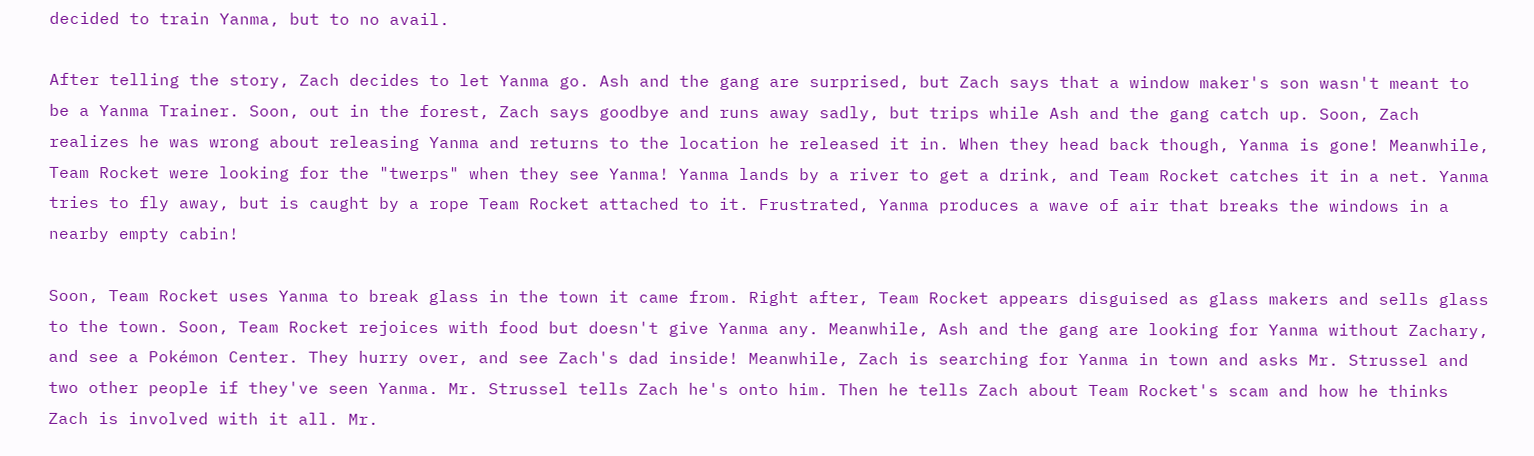decided to train Yanma, but to no avail.

After telling the story, Zach decides to let Yanma go. Ash and the gang are surprised, but Zach says that a window maker's son wasn't meant to be a Yanma Trainer. Soon, out in the forest, Zach says goodbye and runs away sadly, but trips while Ash and the gang catch up. Soon, Zach realizes he was wrong about releasing Yanma and returns to the location he released it in. When they head back though, Yanma is gone! Meanwhile, Team Rocket were looking for the "twerps" when they see Yanma! Yanma lands by a river to get a drink, and Team Rocket catches it in a net. Yanma tries to fly away, but is caught by a rope Team Rocket attached to it. Frustrated, Yanma produces a wave of air that breaks the windows in a nearby empty cabin!

Soon, Team Rocket uses Yanma to break glass in the town it came from. Right after, Team Rocket appears disguised as glass makers and sells glass to the town. Soon, Team Rocket rejoices with food but doesn't give Yanma any. Meanwhile, Ash and the gang are looking for Yanma without Zachary, and see a Pokémon Center. They hurry over, and see Zach's dad inside! Meanwhile, Zach is searching for Yanma in town and asks Mr. Strussel and two other people if they've seen Yanma. Mr. Strussel tells Zach he's onto him. Then he tells Zach about Team Rocket's scam and how he thinks Zach is involved with it all. Mr.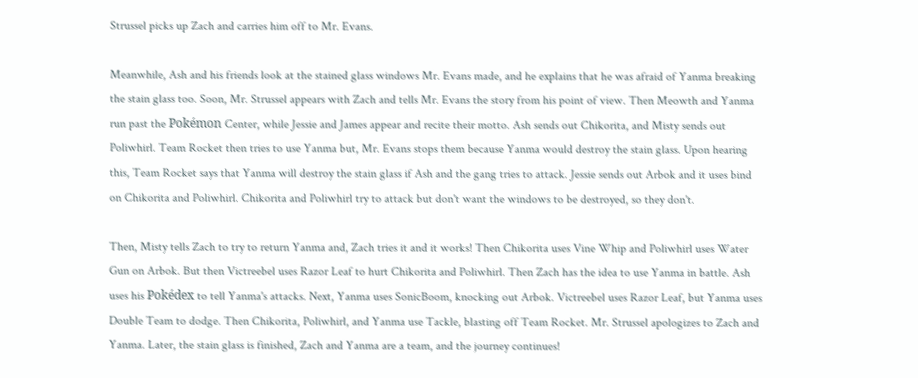Strussel picks up Zach and carries him off to Mr. Evans.

Meanwhile, Ash and his friends look at the stained glass windows Mr. Evans made, and he explains that he was afraid of Yanma breaking the stain glass too. Soon, Mr. Strussel appears with Zach and tells Mr. Evans the story from his point of view. Then Meowth and Yanma run past the Pokémon Center, while Jessie and James appear and recite their motto. Ash sends out Chikorita, and Misty sends out Poliwhirl. Team Rocket then tries to use Yanma but, Mr. Evans stops them because Yanma would destroy the stain glass. Upon hearing this, Team Rocket says that Yanma will destroy the stain glass if Ash and the gang tries to attack. Jessie sends out Arbok and it uses bind on Chikorita and Poliwhirl. Chikorita and Poliwhirl try to attack but don't want the windows to be destroyed, so they don't.

Then, Misty tells Zach to try to return Yanma and, Zach tries it and it works! Then Chikorita uses Vine Whip and Poliwhirl uses Water Gun on Arbok. But then Victreebel uses Razor Leaf to hurt Chikorita and Poliwhirl. Then Zach has the idea to use Yanma in battle. Ash uses his Pokédex to tell Yanma's attacks. Next, Yanma uses SonicBoom, knocking out Arbok. Victreebel uses Razor Leaf, but Yanma uses Double Team to dodge. Then Chikorita, Poliwhirl, and Yanma use Tackle, blasting off Team Rocket. Mr. Strussel apologizes to Zach and Yanma. Later, the stain glass is finished, Zach and Yanma are a team, and the journey continues!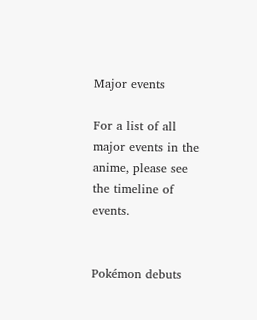Major events

For a list of all major events in the anime, please see the timeline of events.


Pokémon debuts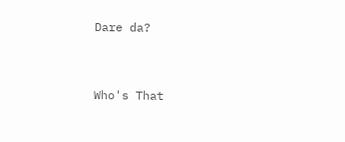Dare da?


Who's That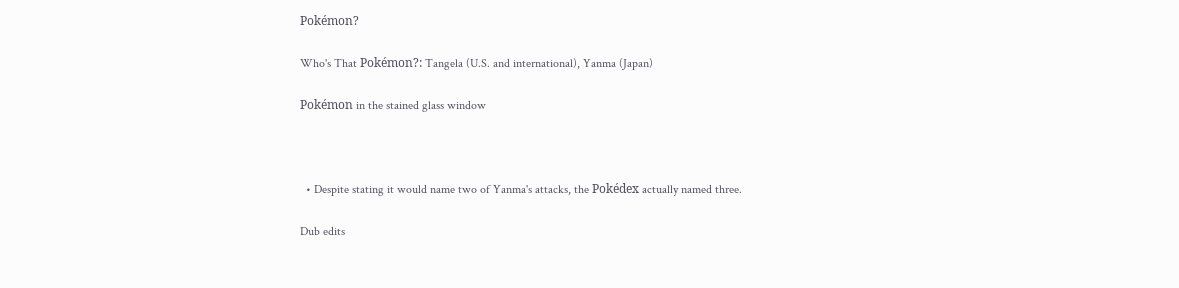Pokémon?

Who's That Pokémon?: Tangela (U.S. and international), Yanma (Japan)

Pokémon in the stained glass window



  • Despite stating it would name two of Yanma's attacks, the Pokédex actually named three.

Dub edits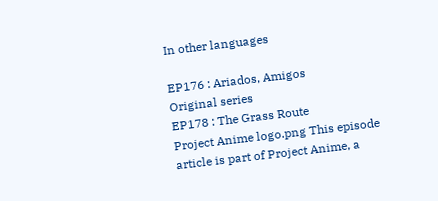In other languages

EP176 : Ariados, Amigos
Original series
EP178 : The Grass Route
Project Anime logo.png This episode article is part of Project Anime, a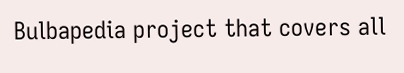Bulbapedia project that covers all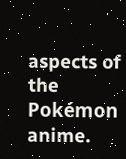aspects of the Pokémon anime.